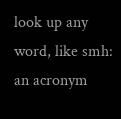look up any word, like smh:
an acronym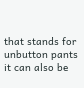that stands for unbutton pants
it can also be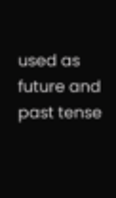used as future and past tense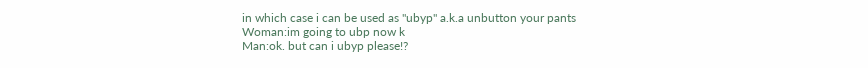in which case i can be used as "ubyp" a.k.a unbutton your pants
Woman:im going to ubp now k
Man:ok. but can i ubyp please!?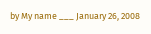by My name ___ January 26, 2008